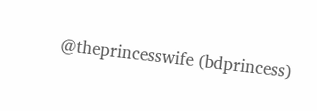@theprincesswife (bdprincess)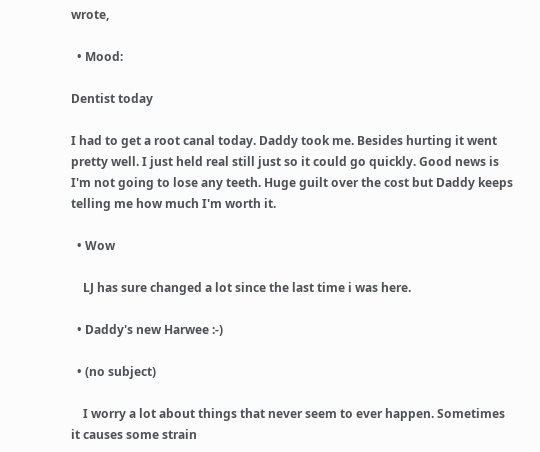wrote,

  • Mood:

Dentist today

I had to get a root canal today. Daddy took me. Besides hurting it went pretty well. I just held real still just so it could go quickly. Good news is I'm not going to lose any teeth. Huge guilt over the cost but Daddy keeps telling me how much I'm worth it.

  • Wow

    LJ has sure changed a lot since the last time i was here.

  • Daddy's new Harwee :-)

  • (no subject)

    I worry a lot about things that never seem to ever happen. Sometimes it causes some strain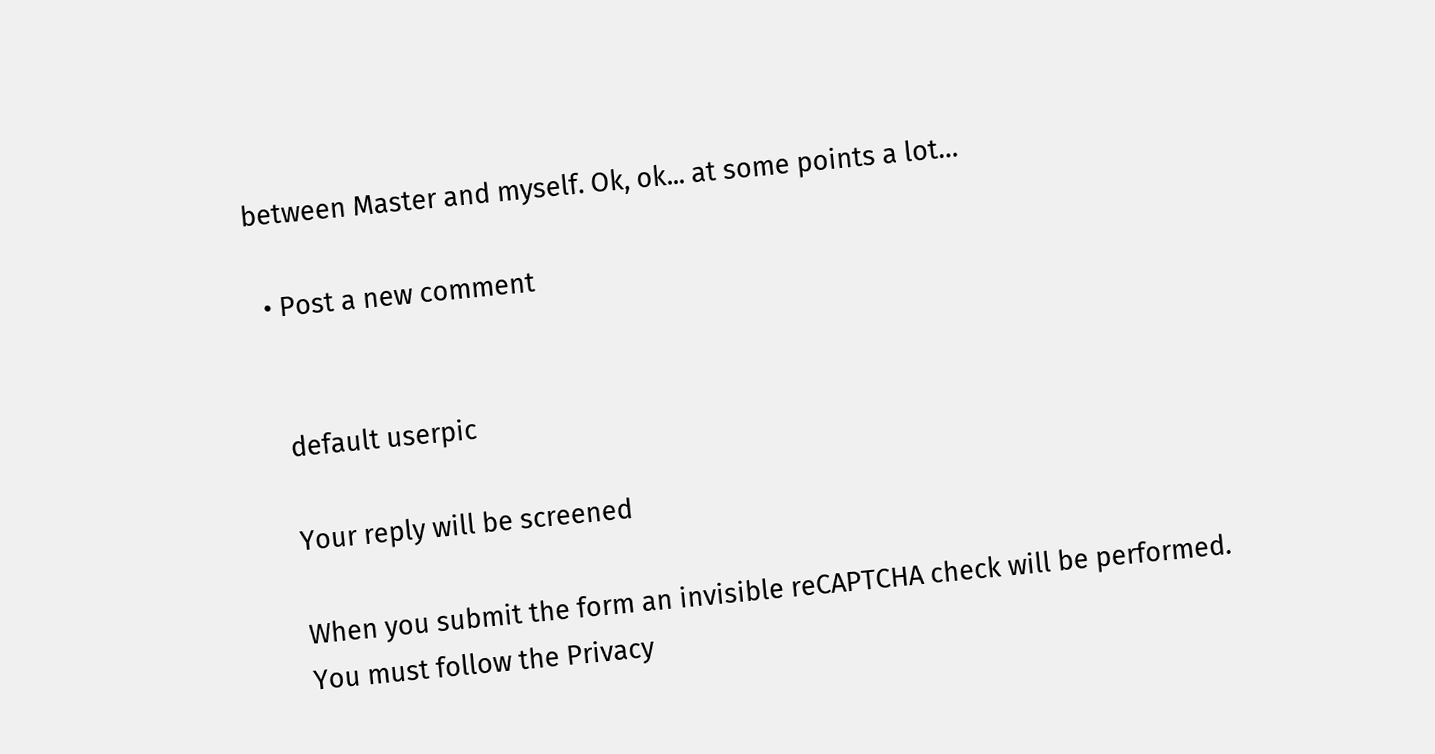between Master and myself. Ok, ok... at some points a lot…

  • Post a new comment


    default userpic

    Your reply will be screened

    When you submit the form an invisible reCAPTCHA check will be performed.
    You must follow the Privacy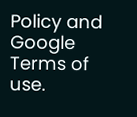Policy and Google Terms of use.